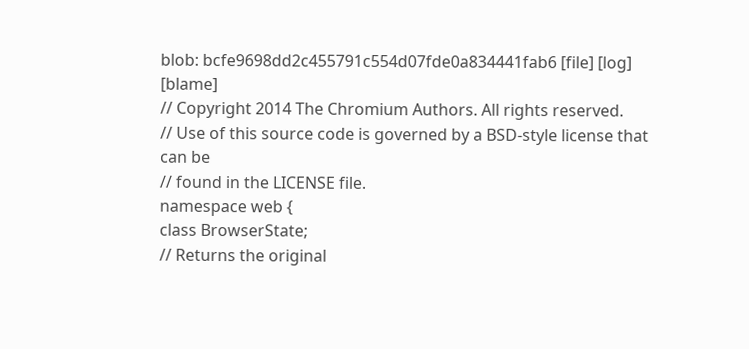blob: bcfe9698dd2c455791c554d07fde0a834441fab6 [file] [log] [blame]
// Copyright 2014 The Chromium Authors. All rights reserved.
// Use of this source code is governed by a BSD-style license that can be
// found in the LICENSE file.
namespace web {
class BrowserState;
// Returns the original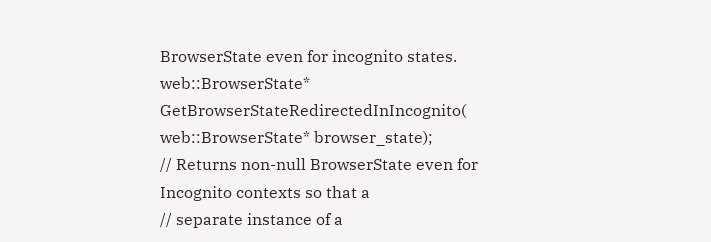BrowserState even for incognito states.
web::BrowserState* GetBrowserStateRedirectedInIncognito(
web::BrowserState* browser_state);
// Returns non-null BrowserState even for Incognito contexts so that a
// separate instance of a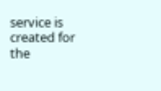service is created for the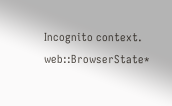Incognito context.
web::BrowserState*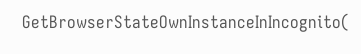GetBrowserStateOwnInstanceInIncognito(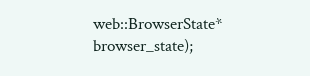web::BrowserState* browser_state);